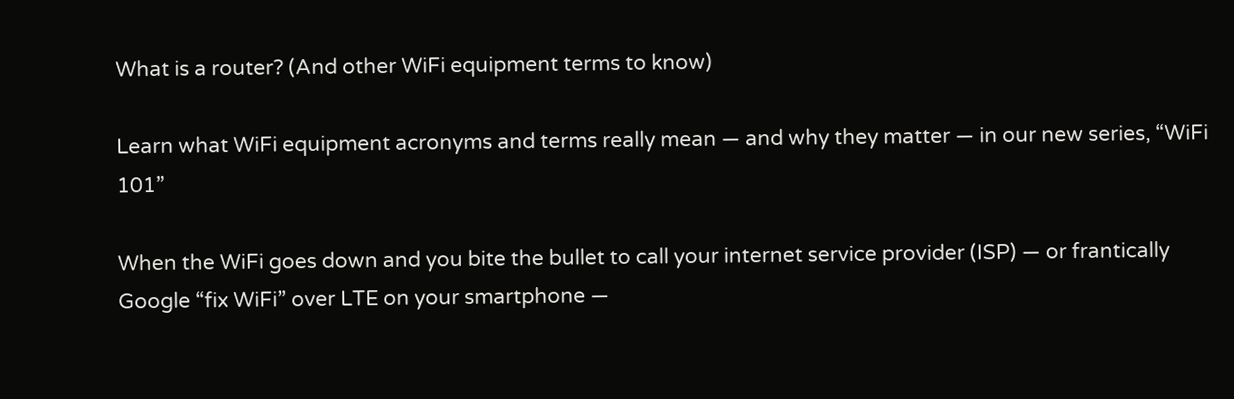What is a router? (And other WiFi equipment terms to know)

Learn what WiFi equipment acronyms and terms really mean — and why they matter — in our new series, “WiFi 101”

When the WiFi goes down and you bite the bullet to call your internet service provider (ISP) — or frantically Google “fix WiFi” over LTE on your smartphone —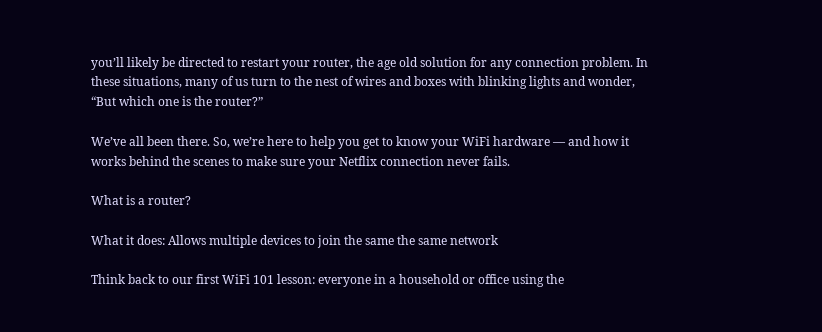you’ll likely be directed to restart your router, the age old solution for any connection problem. In these situations, many of us turn to the nest of wires and boxes with blinking lights and wonder, “But which one is the router?”

We’ve all been there. So, we’re here to help you get to know your WiFi hardware — and how it works behind the scenes to make sure your Netflix connection never fails.

What is a router?

What it does: Allows multiple devices to join the same the same network

Think back to our first WiFi 101 lesson: everyone in a household or office using the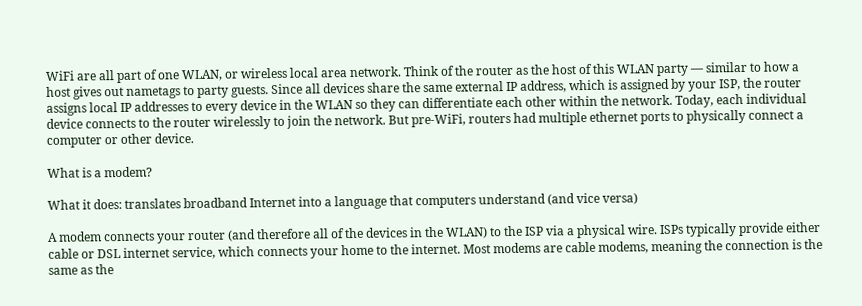WiFi are all part of one WLAN, or wireless local area network. Think of the router as the host of this WLAN party — similar to how a host gives out nametags to party guests. Since all devices share the same external IP address, which is assigned by your ISP, the router assigns local IP addresses to every device in the WLAN so they can differentiate each other within the network. Today, each individual device connects to the router wirelessly to join the network. But pre-WiFi, routers had multiple ethernet ports to physically connect a computer or other device.

What is a modem?

What it does: translates broadband Internet into a language that computers understand (and vice versa)

A modem connects your router (and therefore all of the devices in the WLAN) to the ISP via a physical wire. ISPs typically provide either cable or DSL internet service, which connects your home to the internet. Most modems are cable modems, meaning the connection is the same as the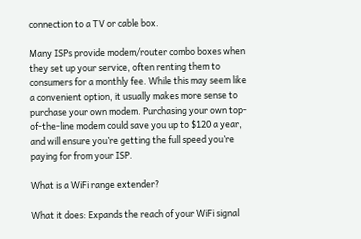connection to a TV or cable box.

Many ISPs provide modem/router combo boxes when they set up your service, often renting them to consumers for a monthly fee. While this may seem like a convenient option, it usually makes more sense to purchase your own modem. Purchasing your own top-of-the-line modem could save you up to $120 a year, and will ensure you’re getting the full speed you’re paying for from your ISP.

What is a WiFi range extender?

What it does: Expands the reach of your WiFi signal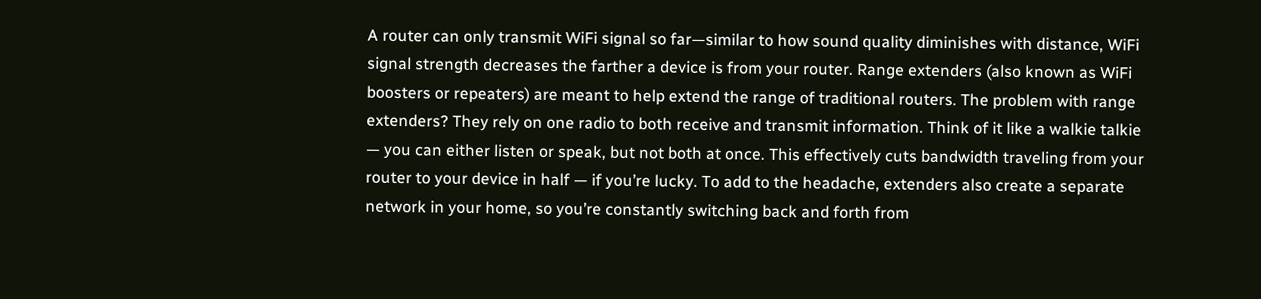A router can only transmit WiFi signal so far—similar to how sound quality diminishes with distance, WiFi signal strength decreases the farther a device is from your router. Range extenders (also known as WiFi boosters or repeaters) are meant to help extend the range of traditional routers. The problem with range extenders? They rely on one radio to both receive and transmit information. Think of it like a walkie talkie — you can either listen or speak, but not both at once. This effectively cuts bandwidth traveling from your router to your device in half — if you’re lucky. To add to the headache, extenders also create a separate network in your home, so you’re constantly switching back and forth from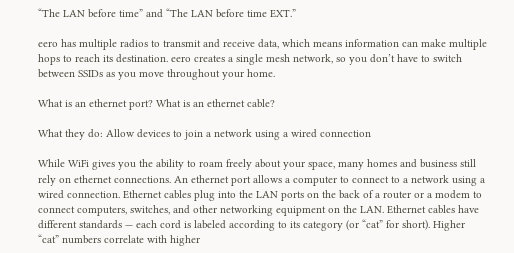“The LAN before time” and “The LAN before time EXT.”

eero has multiple radios to transmit and receive data, which means information can make multiple hops to reach its destination. eero creates a single mesh network, so you don’t have to switch between SSIDs as you move throughout your home.

What is an ethernet port? What is an ethernet cable?

What they do: Allow devices to join a network using a wired connection

While WiFi gives you the ability to roam freely about your space, many homes and business still rely on ethernet connections. An ethernet port allows a computer to connect to a network using a wired connection. Ethernet cables plug into the LAN ports on the back of a router or a modem to connect computers, switches, and other networking equipment on the LAN. Ethernet cables have different standards — each cord is labeled according to its category (or “cat” for short). Higher “cat” numbers correlate with higher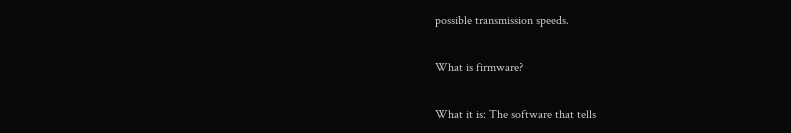possible transmission speeds.

What is firmware?

What it is: The software that tells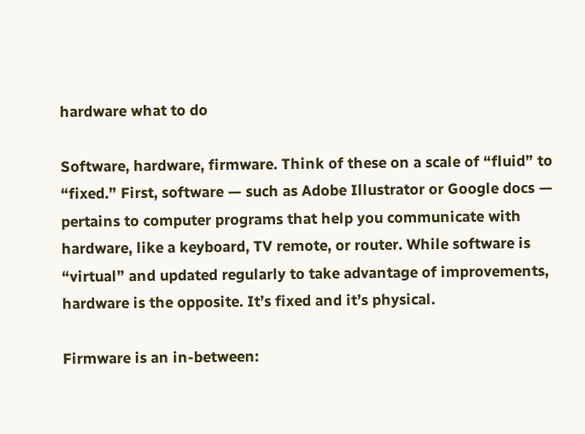hardware what to do

Software, hardware, firmware. Think of these on a scale of “fluid” to “fixed.” First, software — such as Adobe Illustrator or Google docs — pertains to computer programs that help you communicate with hardware, like a keyboard, TV remote, or router. While software is “virtual” and updated regularly to take advantage of improvements, hardware is the opposite. It’s fixed and it’s physical.

Firmware is an in-between: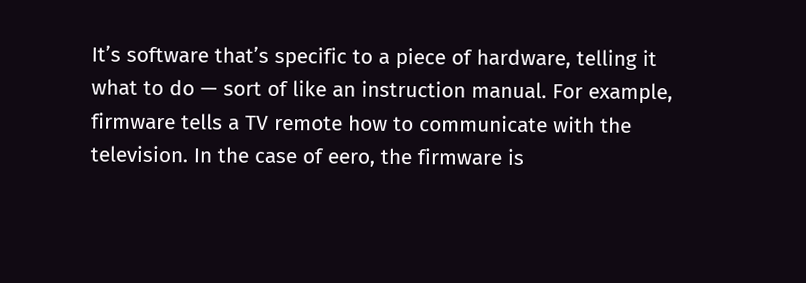It’s software that’s specific to a piece of hardware, telling it what to do — sort of like an instruction manual. For example, firmware tells a TV remote how to communicate with the television. In the case of eero, the firmware is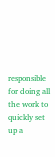responsible for doing all the work to quickly set up a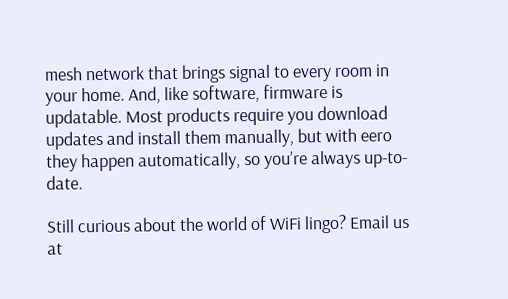mesh network that brings signal to every room in your home. And, like software, firmware is updatable. Most products require you download updates and install them manually, but with eero they happen automatically, so you’re always up-to-date.

Still curious about the world of WiFi lingo? Email us at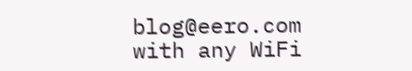blog@eero.com with any WiFi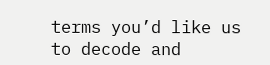terms you’d like us to decode and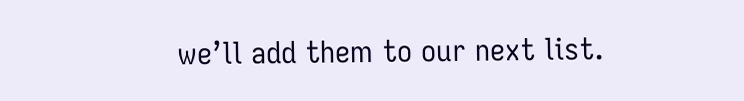we’ll add them to our next list.